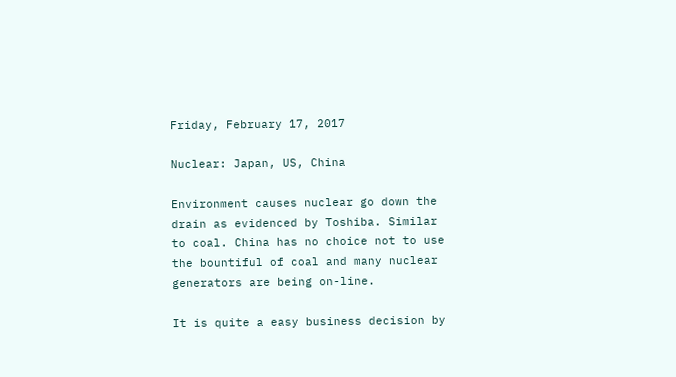Friday, February 17, 2017

Nuclear: Japan, US, China

Environment causes nuclear go down the drain as evidenced by Toshiba. Similar to coal. China has no choice not to use the bountiful of coal and many nuclear generators are being on-line.

It is quite a easy business decision by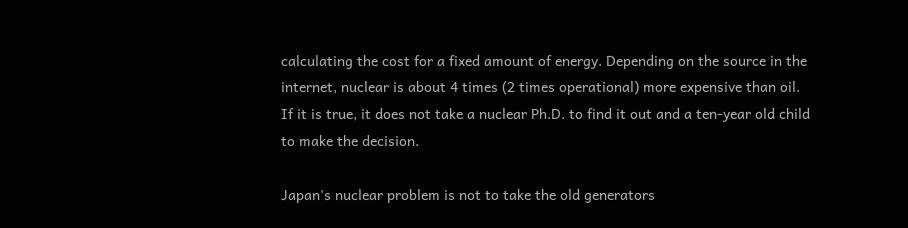calculating the cost for a fixed amount of energy. Depending on the source in the internet, nuclear is about 4 times (2 times operational) more expensive than oil. If it is true, it does not take a nuclear Ph.D. to find it out and a ten-year old child to make the decision.

Japan's nuclear problem is not to take the old generators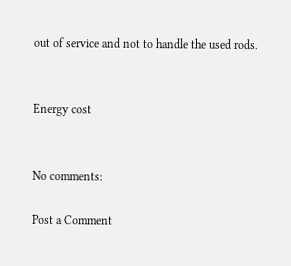out of service and not to handle the used rods.


Energy cost


No comments:

Post a Comment